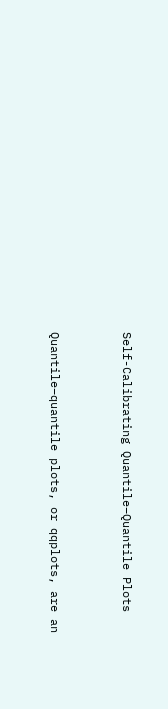Self-Calibrating Quantile–Quantile Plots


Quantile–quantile plots, or qqplots, are an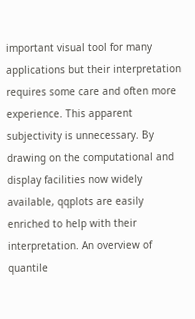important visual tool for many applications but their interpretation requires some care and often more experience. This apparent subjectivity is unnecessary. By drawing on the computational and display facilities now widely available, qqplots are easily enriched to help with their interpretation. An overview of quantile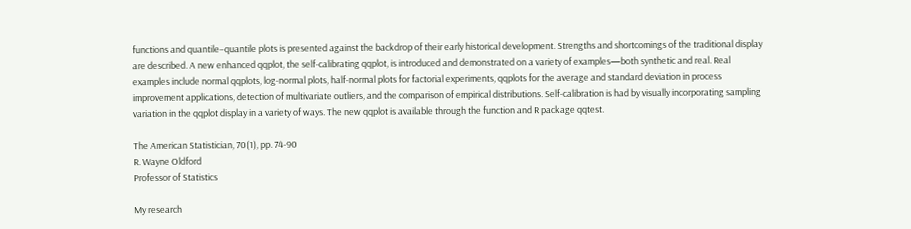functions and quantile–quantile plots is presented against the backdrop of their early historical development. Strengths and shortcomings of the traditional display are described. A new enhanced qqplot, the self-calibrating qqplot, is introduced and demonstrated on a variety of examples—both synthetic and real. Real examples include normal qqplots, log-normal plots, half-normal plots for factorial experiments, qqplots for the average and standard deviation in process improvement applications, detection of multivariate outliers, and the comparison of empirical distributions. Self-calibration is had by visually incorporating sampling variation in the qqplot display in a variety of ways. The new qqplot is available through the function and R package qqtest.

The American Statistician, 70(1), pp. 74-90
R. Wayne Oldford
Professor of Statistics

My research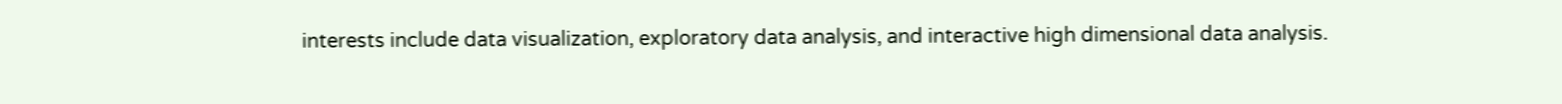interests include data visualization, exploratory data analysis, and interactive high dimensional data analysis.